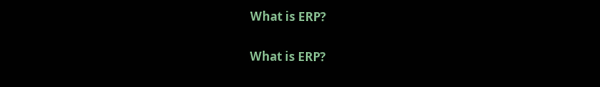What is ERP?

What is ERP?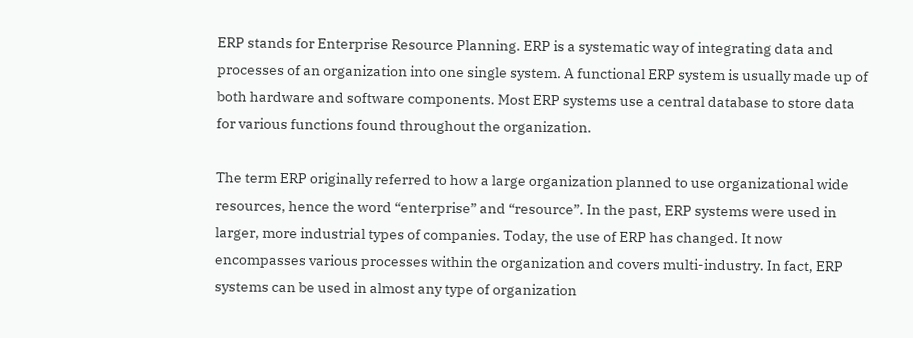ERP stands for Enterprise Resource Planning. ERP is a systematic way of integrating data and processes of an organization into one single system. A functional ERP system is usually made up of both hardware and software components. Most ERP systems use a central database to store data for various functions found throughout the organization.

The term ERP originally referred to how a large organization planned to use organizational wide resources, hence the word “enterprise” and “resource”. In the past, ERP systems were used in larger, more industrial types of companies. Today, the use of ERP has changed. It now encompasses various processes within the organization and covers multi-industry. In fact, ERP systems can be used in almost any type of organization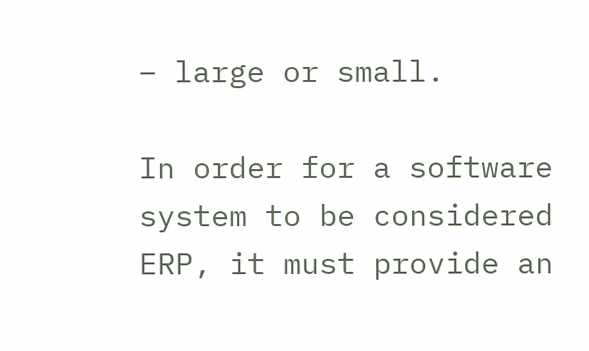– large or small.

In order for a software system to be considered ERP, it must provide an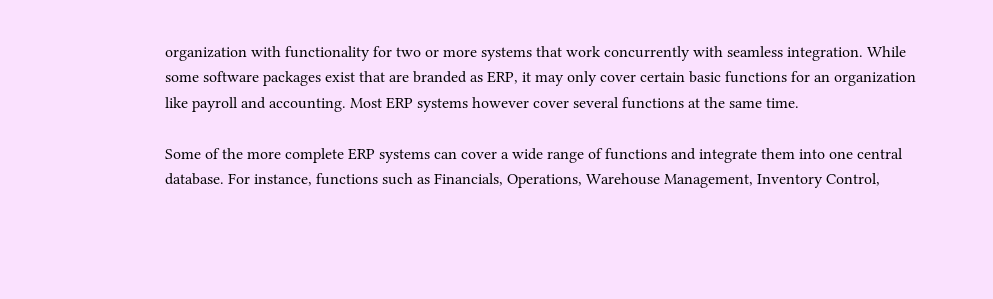organization with functionality for two or more systems that work concurrently with seamless integration. While some software packages exist that are branded as ERP, it may only cover certain basic functions for an organization like payroll and accounting. Most ERP systems however cover several functions at the same time.

Some of the more complete ERP systems can cover a wide range of functions and integrate them into one central database. For instance, functions such as Financials, Operations, Warehouse Management, Inventory Control,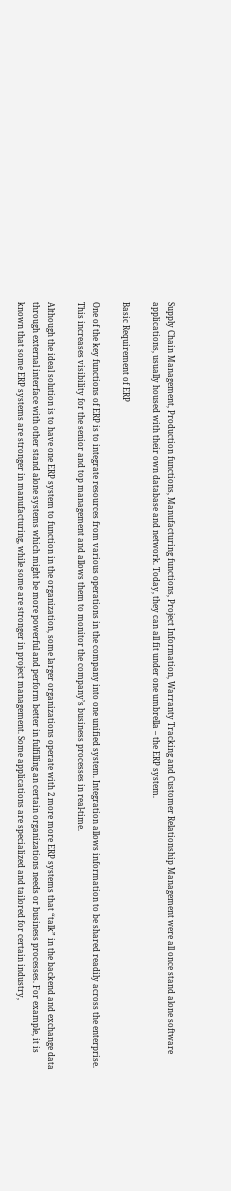Supply Chain Management, Production functions, Manufacturing functions, Project Information, Warranty Tracking and Customer Relationship Management were all once stand alone software applications, usually housed with their own database and network. Today, they can all fit under one umbrella – the ERP system.

Basic Requirement of ERP

One of the key functions of ERP is to integrate resources from various operations in the company into one unified system. Integration allows information to be shared readily across the enterprise. This increases visibility for the senior and top management and allows them to monitor the company’s business processes in real-time.

Although the ideal solution is to have one ERP system to function in the organization, some larger organizations operate with 2 more more ERP systems that “talk” in the backend and exchange data through external interface with other stand alone systems which might be more powerful and perform better in fulfilling an certain organizations needs or business processes. For example, it is known that some ERP systems are stronger in manufacturing, while some are stronger in project management. Some applications are specialized and tailored for certain industry,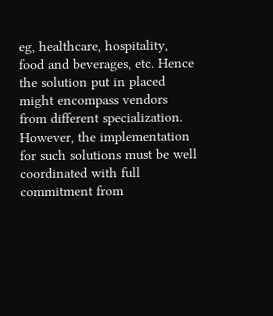eg, healthcare, hospitality, food and beverages, etc. Hence the solution put in placed might encompass vendors from different specialization. However, the implementation for such solutions must be well coordinated with full commitment from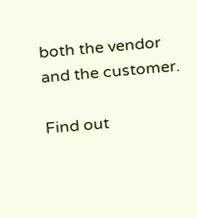both the vendor and the customer.

Find out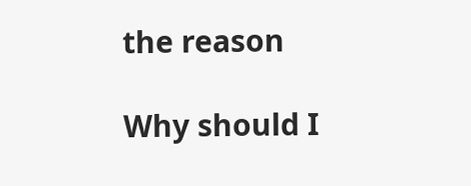the reason

Why should I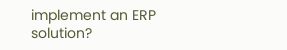implement an ERP solution?